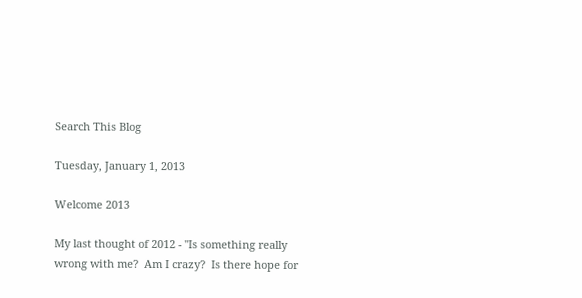Search This Blog

Tuesday, January 1, 2013

Welcome 2013

My last thought of 2012 - "Is something really wrong with me?  Am I crazy?  Is there hope for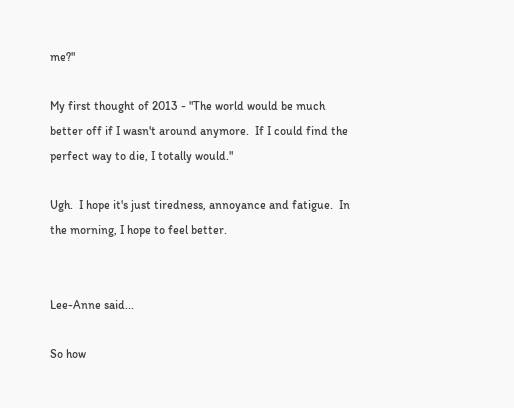me?"

My first thought of 2013 - "The world would be much better off if I wasn't around anymore.  If I could find the perfect way to die, I totally would."

Ugh.  I hope it's just tiredness, annoyance and fatigue.  In the morning, I hope to feel better.


Lee-Anne said...

So how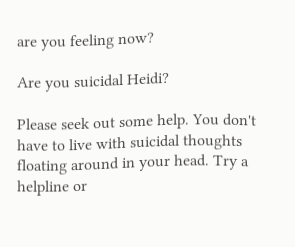are you feeling now?

Are you suicidal Heidi?

Please seek out some help. You don't have to live with suicidal thoughts floating around in your head. Try a helpline or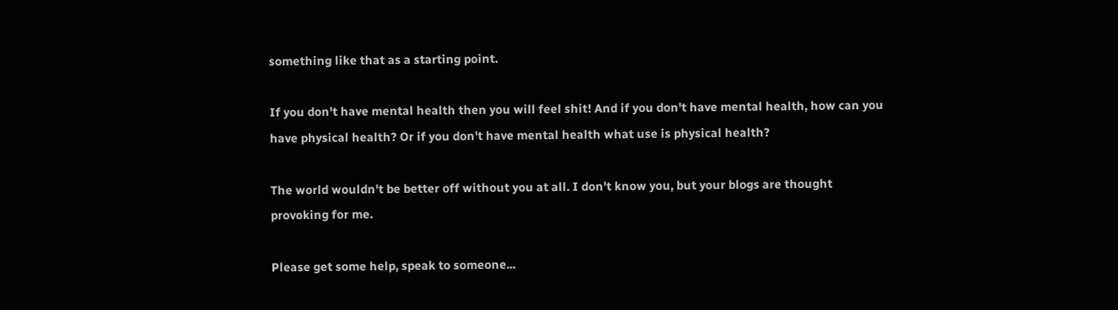something like that as a starting point.

If you don't have mental health then you will feel shit! And if you don't have mental health, how can you have physical health? Or if you don't have mental health what use is physical health?

The world wouldn't be better off without you at all. I don't know you, but your blogs are thought provoking for me.

Please get some help, speak to someone...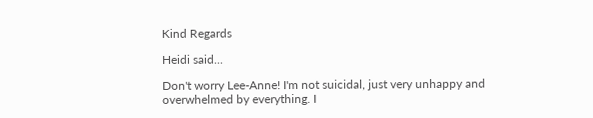Kind Regards

Heidi said...

Don't worry Lee-Anne! I'm not suicidal, just very unhappy and overwhelmed by everything. I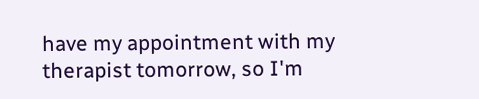have my appointment with my therapist tomorrow, so I'm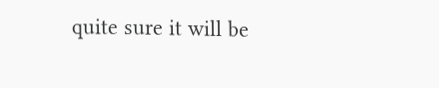quite sure it will be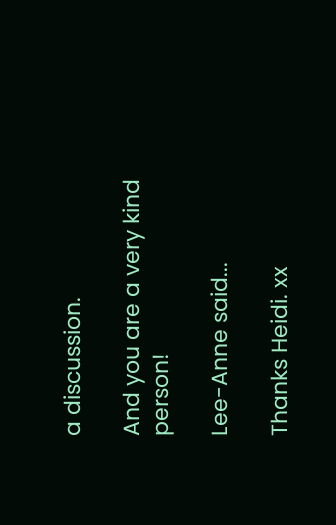a discussion.

And you are a very kind person!

Lee-Anne said...

Thanks Heidi. xx